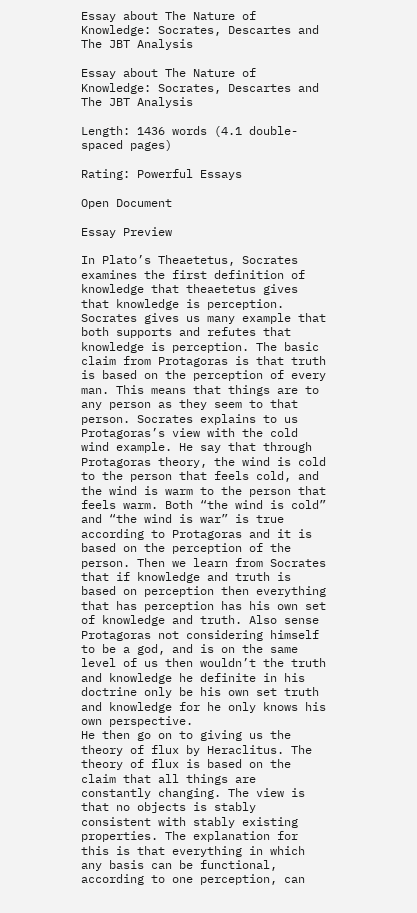Essay about The Nature of Knowledge: Socrates, Descartes and The JBT Analysis

Essay about The Nature of Knowledge: Socrates, Descartes and The JBT Analysis

Length: 1436 words (4.1 double-spaced pages)

Rating: Powerful Essays

Open Document

Essay Preview

In Plato’s Theaetetus, Socrates examines the first definition of knowledge that theaetetus gives that knowledge is perception. Socrates gives us many example that both supports and refutes that knowledge is perception. The basic claim from Protagoras is that truth is based on the perception of every man. This means that things are to any person as they seem to that person. Socrates explains to us Protagoras’s view with the cold wind example. He say that through Protagoras theory, the wind is cold to the person that feels cold, and the wind is warm to the person that feels warm. Both “the wind is cold” and “the wind is war” is true according to Protagoras and it is based on the perception of the person. Then we learn from Socrates that if knowledge and truth is based on perception then everything that has perception has his own set of knowledge and truth. Also sense Protagoras not considering himself to be a god, and is on the same level of us then wouldn’t the truth and knowledge he definite in his doctrine only be his own set truth and knowledge for he only knows his own perspective.
He then go on to giving us the theory of flux by Heraclitus. The theory of flux is based on the claim that all things are constantly changing. The view is that no objects is stably consistent with stably existing properties. The explanation for this is that everything in which any basis can be functional, according to one perception, can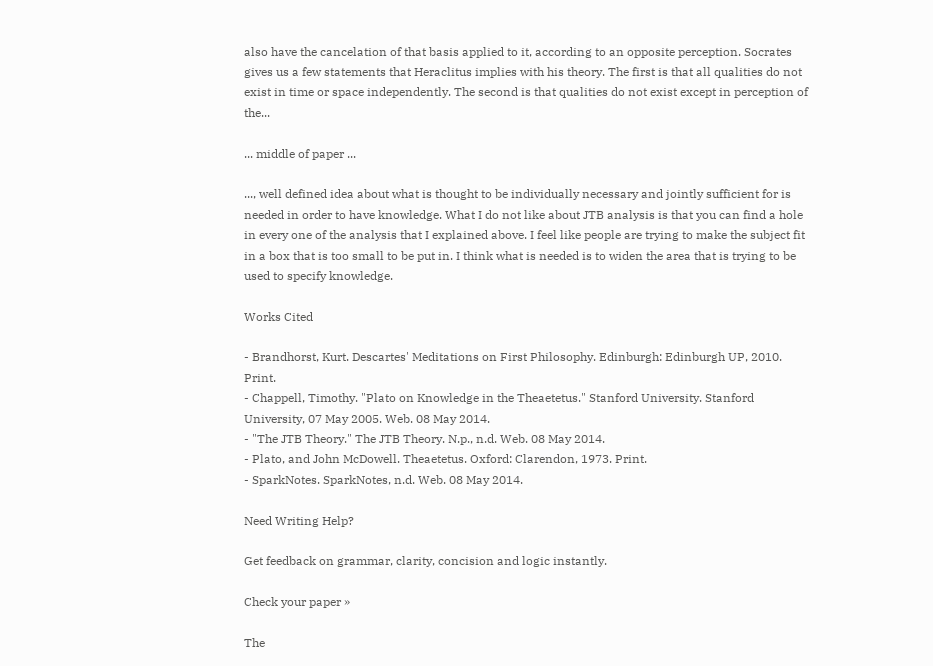also have the cancelation of that basis applied to it, according to an opposite perception. Socrates gives us a few statements that Heraclitus implies with his theory. The first is that all qualities do not exist in time or space independently. The second is that qualities do not exist except in perception of the...

... middle of paper ...

..., well defined idea about what is thought to be individually necessary and jointly sufficient for is needed in order to have knowledge. What I do not like about JTB analysis is that you can find a hole in every one of the analysis that I explained above. I feel like people are trying to make the subject fit in a box that is too small to be put in. I think what is needed is to widen the area that is trying to be used to specify knowledge.

Works Cited

- Brandhorst, Kurt. Descartes' Meditations on First Philosophy. Edinburgh: Edinburgh UP, 2010. Print.
- Chappell, Timothy. "Plato on Knowledge in the Theaetetus." Stanford University. Stanford University, 07 May 2005. Web. 08 May 2014.
- "The JTB Theory." The JTB Theory. N.p., n.d. Web. 08 May 2014.
- Plato, and John McDowell. Theaetetus. Oxford: Clarendon, 1973. Print.
- SparkNotes. SparkNotes, n.d. Web. 08 May 2014.

Need Writing Help?

Get feedback on grammar, clarity, concision and logic instantly.

Check your paper »

The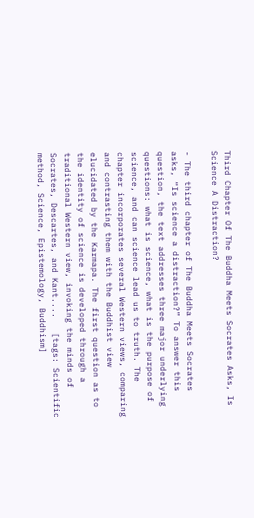Third Chapter Of The Buddha Meets Socrates Asks, Is Science A Distraction?

- The third chapter of The Buddha Meets Socrates asks, “Is science a distraction?” To answer this question, the text addresses three major underlying questions: what is science, what is the purpose of science, and can science lead us to truth. The chapter incorporates several Western views, comparing and contrasting them with the Buddhist view elucidated by the Karmapa. The first question as to the identity of science is developed through a traditional Western view, invoking the minds of Socrates, Descartes, and Kant....   [tags: Scientific method, Science, Epistemology, Buddhism]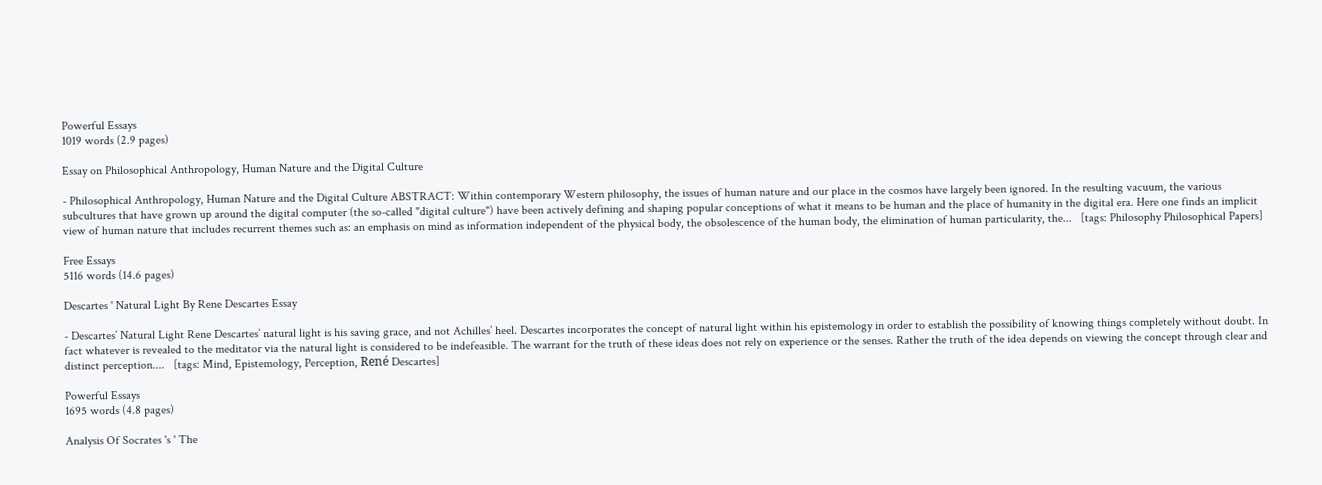Powerful Essays
1019 words (2.9 pages)

Essay on Philosophical Anthropology, Human Nature and the Digital Culture

- Philosophical Anthropology, Human Nature and the Digital Culture ABSTRACT: Within contemporary Western philosophy, the issues of human nature and our place in the cosmos have largely been ignored. In the resulting vacuum, the various subcultures that have grown up around the digital computer (the so-called "digital culture") have been actively defining and shaping popular conceptions of what it means to be human and the place of humanity in the digital era. Here one finds an implicit view of human nature that includes recurrent themes such as: an emphasis on mind as information independent of the physical body, the obsolescence of the human body, the elimination of human particularity, the...   [tags: Philosophy Philosophical Papers]

Free Essays
5116 words (14.6 pages)

Descartes ' Natural Light By Rene Descartes Essay

- Descartes’ Natural Light Rene Descartes’ natural light is his saving grace, and not Achilles’ heel. Descartes incorporates the concept of natural light within his epistemology in order to establish the possibility of knowing things completely without doubt. In fact whatever is revealed to the meditator via the natural light is considered to be indefeasible. The warrant for the truth of these ideas does not rely on experience or the senses. Rather the truth of the idea depends on viewing the concept through clear and distinct perception....   [tags: Mind, Epistemology, Perception, René Descartes]

Powerful Essays
1695 words (4.8 pages)

Analysis Of Socrates 's ' The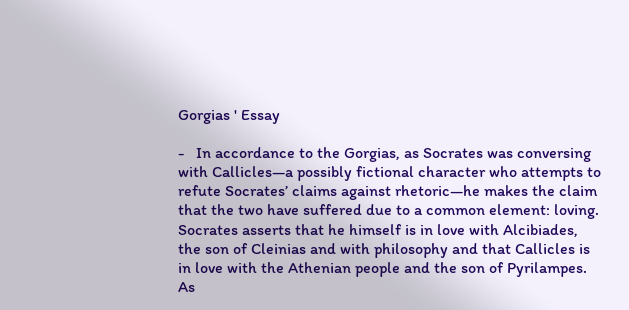Gorgias ' Essay

-   In accordance to the Gorgias, as Socrates was conversing with Callicles—a possibly fictional character who attempts to refute Socrates’ claims against rhetoric—he makes the claim that the two have suffered due to a common element: loving. Socrates asserts that he himself is in love with Alcibiades, the son of Cleinias and with philosophy and that Callicles is in love with the Athenian people and the son of Pyrilampes. As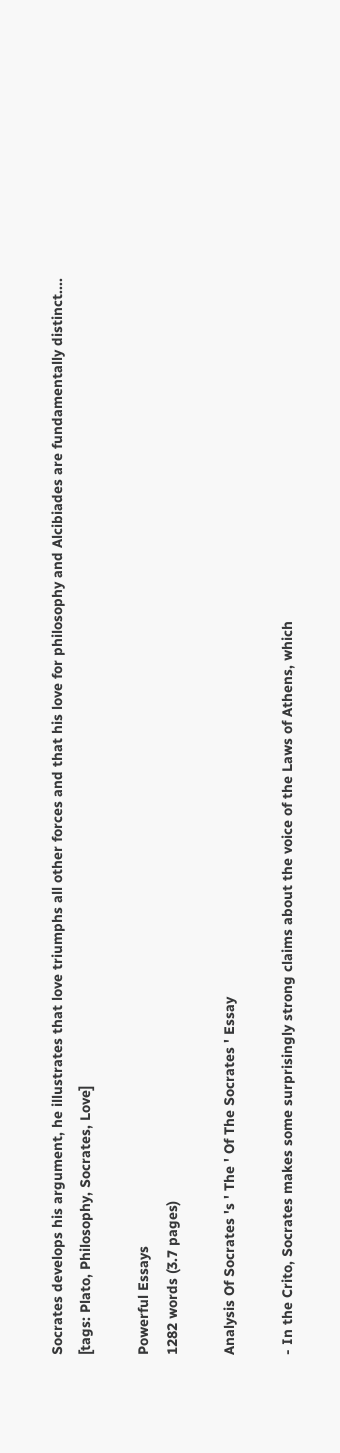Socrates develops his argument, he illustrates that love triumphs all other forces and that his love for philosophy and Alcibiades are fundamentally distinct....   [tags: Plato, Philosophy, Socrates, Love]

Powerful Essays
1282 words (3.7 pages)

Analysis Of Socrates 's ' The ' Of The Socrates ' Essay

- In the Crito, Socrates makes some surprisingly strong claims about the voice of the Laws of Athens, which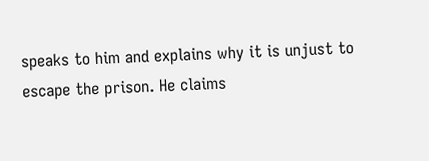speaks to him and explains why it is unjust to escape the prison. He claims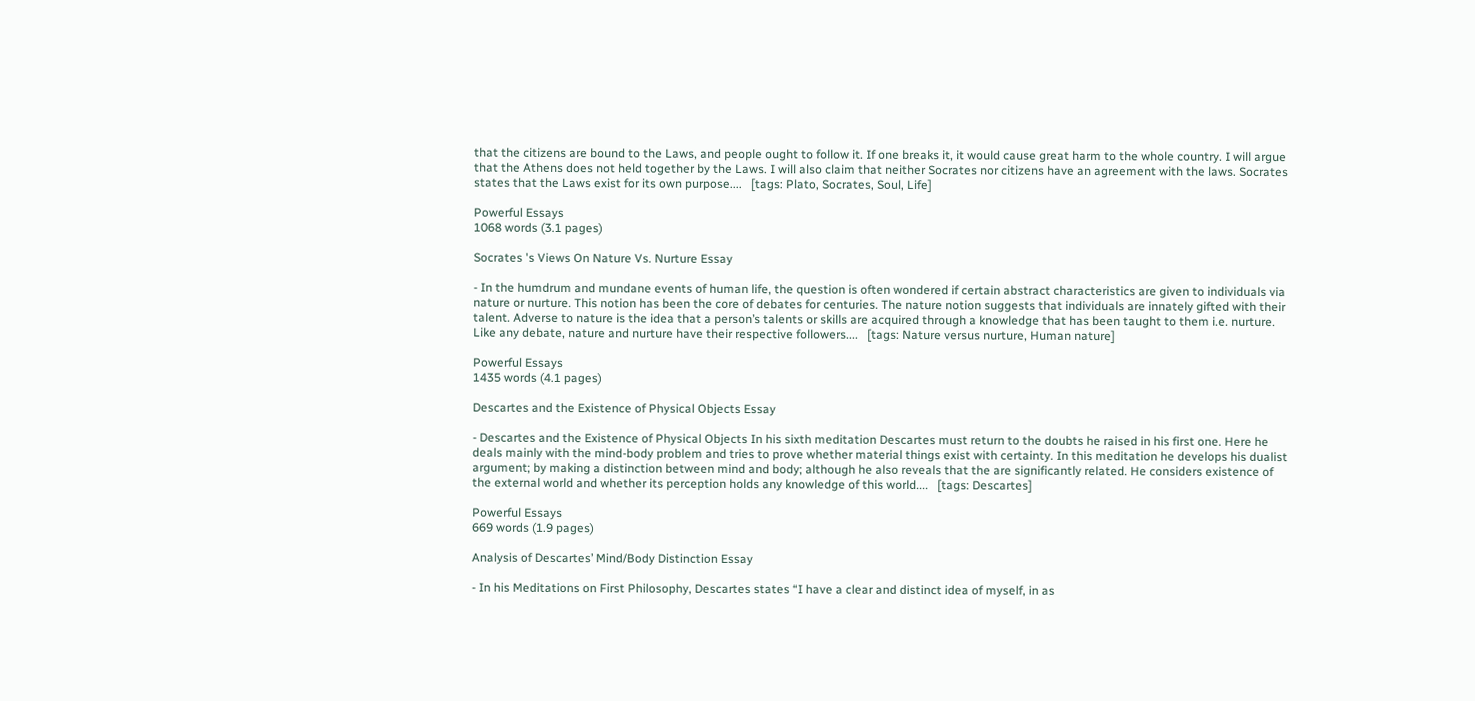that the citizens are bound to the Laws, and people ought to follow it. If one breaks it, it would cause great harm to the whole country. I will argue that the Athens does not held together by the Laws. I will also claim that neither Socrates nor citizens have an agreement with the laws. Socrates states that the Laws exist for its own purpose....   [tags: Plato, Socrates, Soul, Life]

Powerful Essays
1068 words (3.1 pages)

Socrates 's Views On Nature Vs. Nurture Essay

- In the humdrum and mundane events of human life, the question is often wondered if certain abstract characteristics are given to individuals via nature or nurture. This notion has been the core of debates for centuries. The nature notion suggests that individuals are innately gifted with their talent. Adverse to nature is the idea that a person’s talents or skills are acquired through a knowledge that has been taught to them i.e. nurture. Like any debate, nature and nurture have their respective followers....   [tags: Nature versus nurture, Human nature]

Powerful Essays
1435 words (4.1 pages)

Descartes and the Existence of Physical Objects Essay

- Descartes and the Existence of Physical Objects In his sixth meditation Descartes must return to the doubts he raised in his first one. Here he deals mainly with the mind-body problem and tries to prove whether material things exist with certainty. In this meditation he develops his dualist argument; by making a distinction between mind and body; although he also reveals that the are significantly related. He considers existence of the external world and whether its perception holds any knowledge of this world....   [tags: Descartes]

Powerful Essays
669 words (1.9 pages)

Analysis of Descartes’ Mind/Body Distinction Essay

- In his Meditations on First Philosophy, Descartes states “I have a clear and distinct idea of myself, in as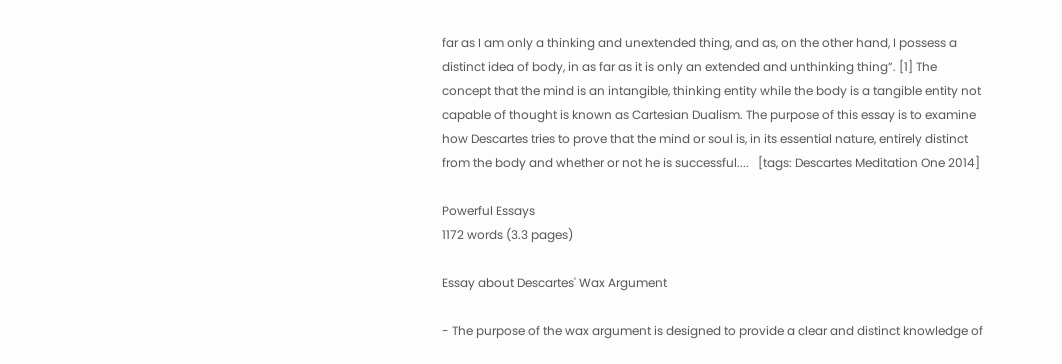far as I am only a thinking and unextended thing, and as, on the other hand, I possess a distinct idea of body, in as far as it is only an extended and unthinking thing”. [1] The concept that the mind is an intangible, thinking entity while the body is a tangible entity not capable of thought is known as Cartesian Dualism. The purpose of this essay is to examine how Descartes tries to prove that the mind or soul is, in its essential nature, entirely distinct from the body and whether or not he is successful....   [tags: Descartes Meditation One 2014]

Powerful Essays
1172 words (3.3 pages)

Essay about Descartes' Wax Argument

- The purpose of the wax argument is designed to provide a clear and distinct knowledge of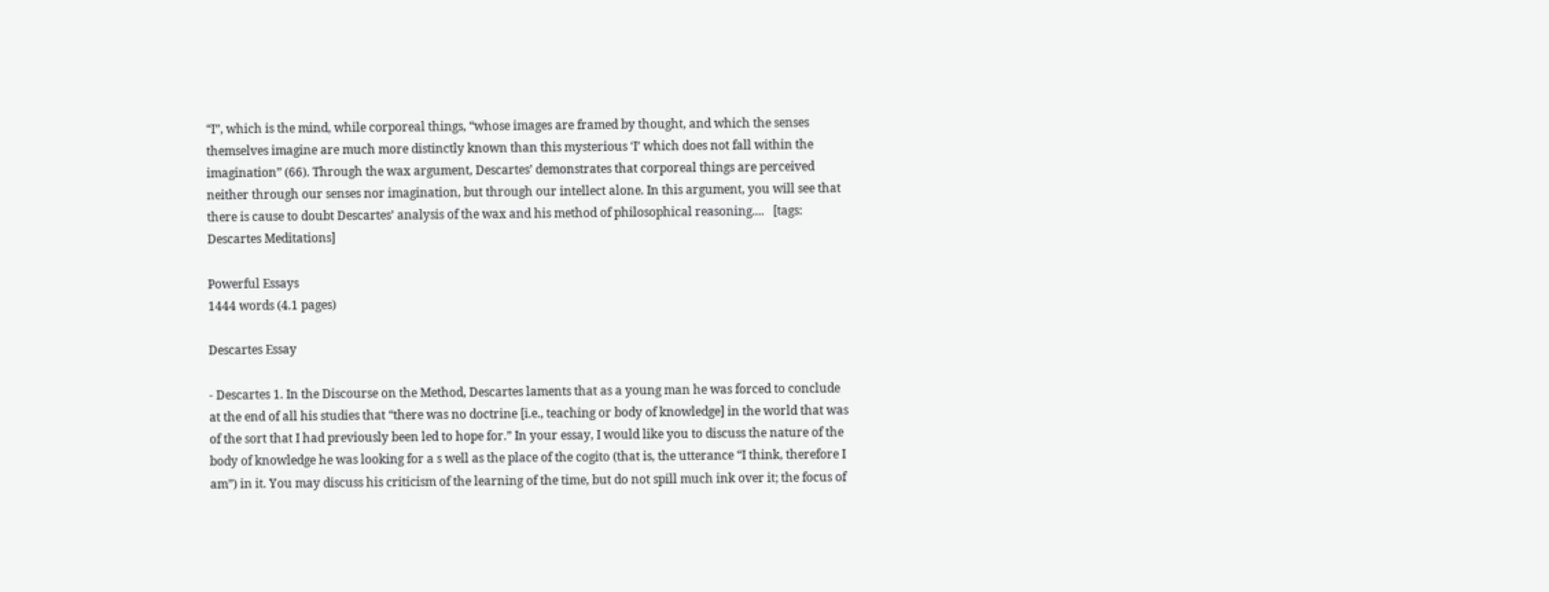“I”, which is the mind, while corporeal things, “whose images are framed by thought, and which the senses themselves imagine are much more distinctly known than this mysterious ‘I’ which does not fall within the imagination” (66). Through the wax argument, Descartes’ demonstrates that corporeal things are perceived neither through our senses nor imagination, but through our intellect alone. In this argument, you will see that there is cause to doubt Descartes’ analysis of the wax and his method of philosophical reasoning....   [tags: Descartes Meditations]

Powerful Essays
1444 words (4.1 pages)

Descartes Essay

- Descartes 1. In the Discourse on the Method, Descartes laments that as a young man he was forced to conclude at the end of all his studies that “there was no doctrine [i.e., teaching or body of knowledge] in the world that was of the sort that I had previously been led to hope for.” In your essay, I would like you to discuss the nature of the body of knowledge he was looking for a s well as the place of the cogito (that is, the utterance “I think, therefore I am”) in it. You may discuss his criticism of the learning of the time, but do not spill much ink over it; the focus of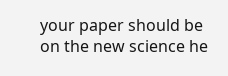your paper should be on the new science he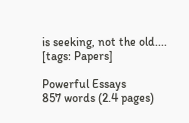is seeking, not the old....   [tags: Papers]

Powerful Essays
857 words (2.4 pages)